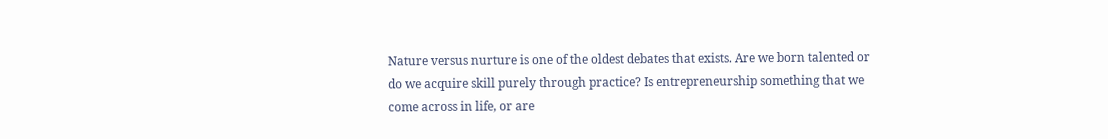Nature versus nurture is one of the oldest debates that exists. Are we born talented or do we acquire skill purely through practice? Is entrepreneurship something that we come across in life, or are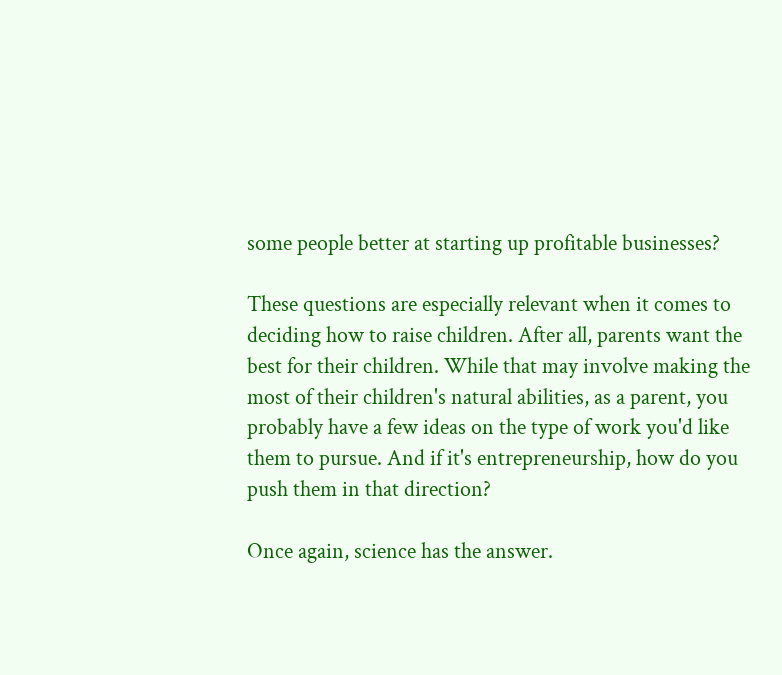some people better at starting up profitable businesses?

These questions are especially relevant when it comes to deciding how to raise children. After all, parents want the best for their children. While that may involve making the most of their children's natural abilities, as a parent, you probably have a few ideas on the type of work you'd like them to pursue. And if it's entrepreneurship, how do you push them in that direction?

Once again, science has the answer.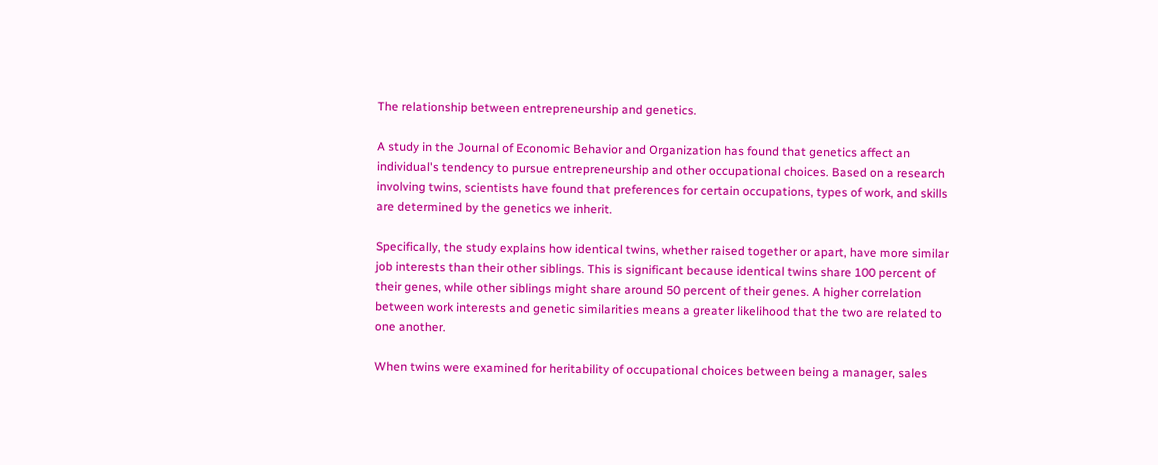The relationship between entrepreneurship and genetics.

A study in the Journal of Economic Behavior and Organization has found that genetics affect an individual's tendency to pursue entrepreneurship and other occupational choices. Based on a research involving twins, scientists have found that preferences for certain occupations, types of work, and skills are determined by the genetics we inherit.

Specifically, the study explains how identical twins, whether raised together or apart, have more similar job interests than their other siblings. This is significant because identical twins share 100 percent of their genes, while other siblings might share around 50 percent of their genes. A higher correlation between work interests and genetic similarities means a greater likelihood that the two are related to one another.

When twins were examined for heritability of occupational choices between being a manager, sales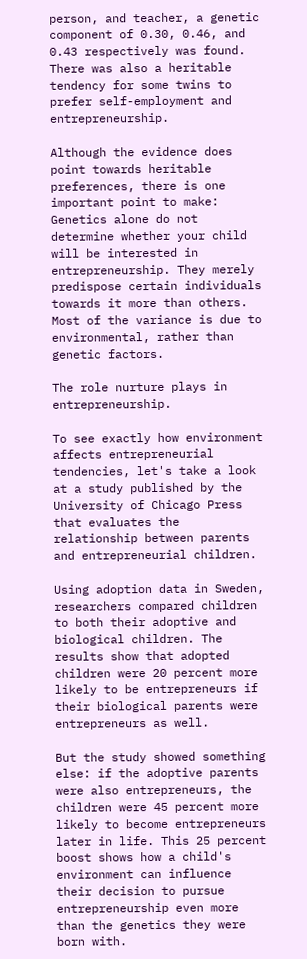person, and teacher, a genetic component of 0.30, 0.46, and 0.43 respectively was found. There was also a heritable tendency for some twins to prefer self-employment and entrepreneurship.

Although the evidence does point towards heritable preferences, there is one important point to make: Genetics alone do not determine whether your child will be interested in entrepreneurship. They merely predispose certain individuals towards it more than others. Most of the variance is due to environmental, rather than genetic factors.

The role nurture plays in entrepreneurship.

To see exactly how environment affects entrepreneurial tendencies, let's take a look at a study published by the University of Chicago Press that evaluates the relationship between parents and entrepreneurial children.

Using adoption data in Sweden, researchers compared children to both their adoptive and biological children. The results show that adopted children were 20 percent more likely to be entrepreneurs if their biological parents were entrepreneurs as well.

But the study showed something else: if the adoptive parents were also entrepreneurs, the children were 45 percent more likely to become entrepreneurs later in life. This 25 percent boost shows how a child's environment can influence their decision to pursue entrepreneurship even more than the genetics they were born with.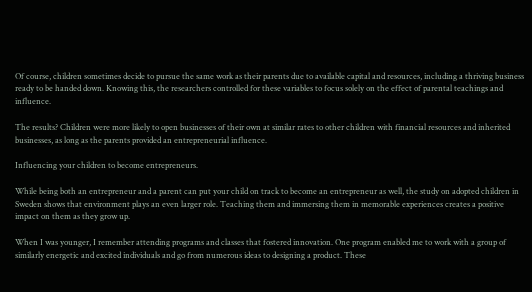Of course, children sometimes decide to pursue the same work as their parents due to available capital and resources, including a thriving business ready to be handed down. Knowing this, the researchers controlled for these variables to focus solely on the effect of parental teachings and influence.

The results? Children were more likely to open businesses of their own at similar rates to other children with financial resources and inherited businesses, as long as the parents provided an entrepreneurial influence.

Influencing your children to become entrepreneurs.

While being both an entrepreneur and a parent can put your child on track to become an entrepreneur as well, the study on adopted children in Sweden shows that environment plays an even larger role. Teaching them and immersing them in memorable experiences creates a positive impact on them as they grow up.

When I was younger, I remember attending programs and classes that fostered innovation. One program enabled me to work with a group of similarly energetic and excited individuals and go from numerous ideas to designing a product. These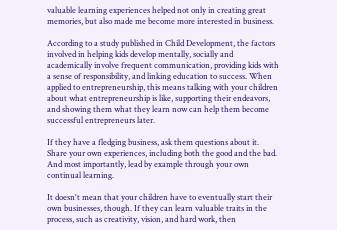valuable learning experiences helped not only in creating great memories, but also made me become more interested in business.

According to a study published in Child Development, the factors involved in helping kids develop mentally, socially and academically involve frequent communication, providing kids with a sense of responsibility, and linking education to success. When applied to entrepreneurship, this means talking with your children about what entrepreneurship is like, supporting their endeavors, and showing them what they learn now can help them become successful entrepreneurs later.

If they have a fledging business, ask them questions about it. Share your own experiences, including both the good and the bad. And most importantly, lead by example through your own continual learning.

It doesn't mean that your children have to eventually start their own businesses, though. If they can learn valuable traits in the process, such as creativity, vision, and hard work, then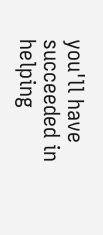you'll have succeeded in helping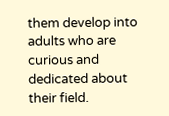them develop into adults who are curious and dedicated about their field.